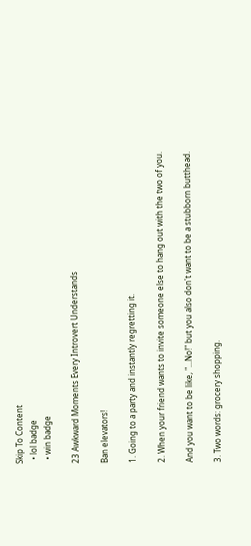Skip To Content
  • lol badge
  • win badge

23 Awkward Moments Every Introvert Understands

Ban elevators!

1. Going to a party and instantly regretting it.

2. When your friend wants to invite someone else to hang out with the two of you.

And you want to be like, "...No!" but you also don't want to be a stubborn butthead.

3. Two words: grocery shopping.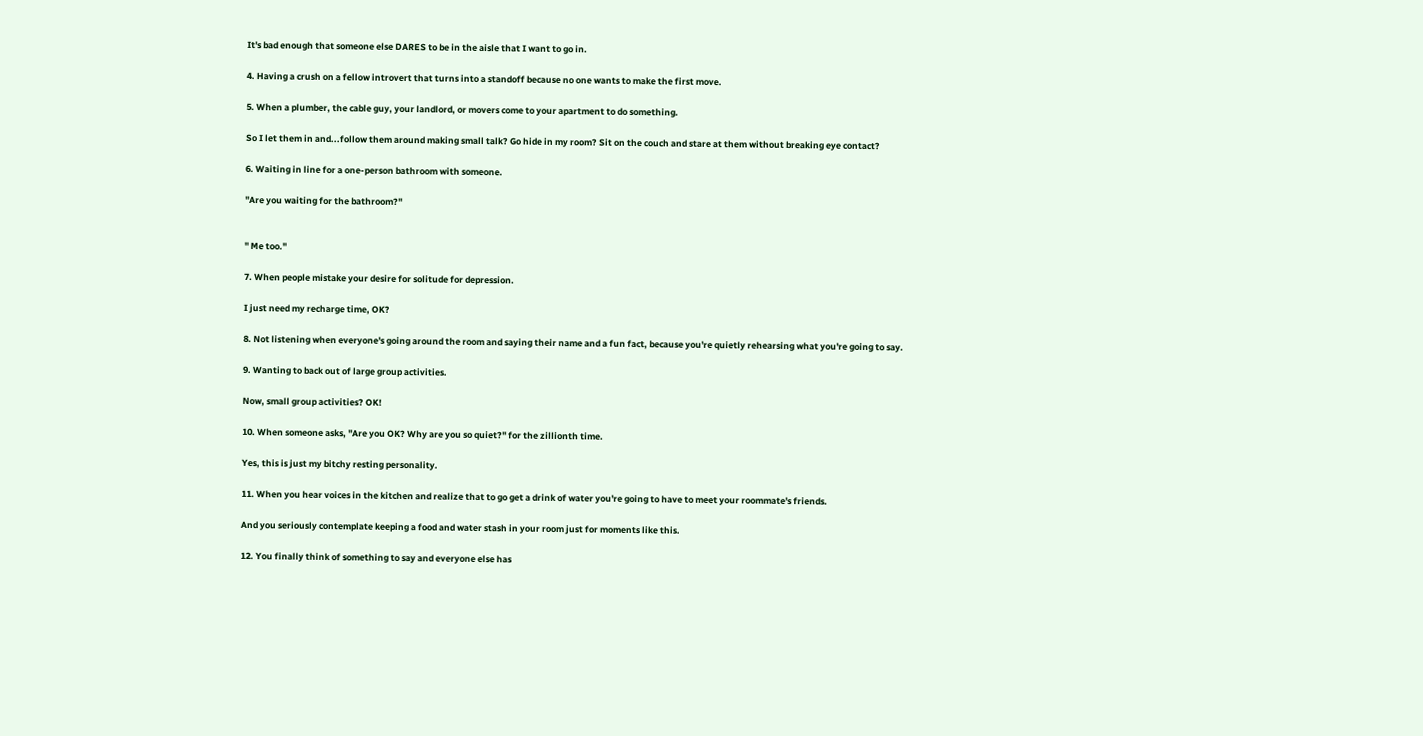It's bad enough that someone else DARES to be in the aisle that I want to go in.

4. Having a crush on a fellow introvert that turns into a standoff because no one wants to make the first move.

5. When a plumber, the cable guy, your landlord, or movers come to your apartment to do something.

So I let them in and...follow them around making small talk? Go hide in my room? Sit on the couch and stare at them without breaking eye contact?

6. Waiting in line for a one-person bathroom with someone.

"Are you waiting for the bathroom?"


" Me too."

7. When people mistake your desire for solitude for depression.

I just need my recharge time, OK?

8. Not listening when everyone's going around the room and saying their name and a fun fact, because you're quietly rehearsing what you're going to say.

9. Wanting to back out of large group activities.

Now, small group activities? OK!

10. When someone asks, "Are you OK? Why are you so quiet?" for the zillionth time.

Yes, this is just my bitchy resting personality.

11. When you hear voices in the kitchen and realize that to go get a drink of water you're going to have to meet your roommate's friends.

And you seriously contemplate keeping a food and water stash in your room just for moments like this.

12. You finally think of something to say and everyone else has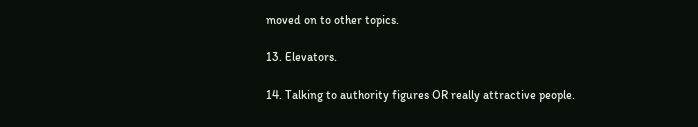moved on to other topics.

13. Elevators.

14. Talking to authority figures OR really attractive people.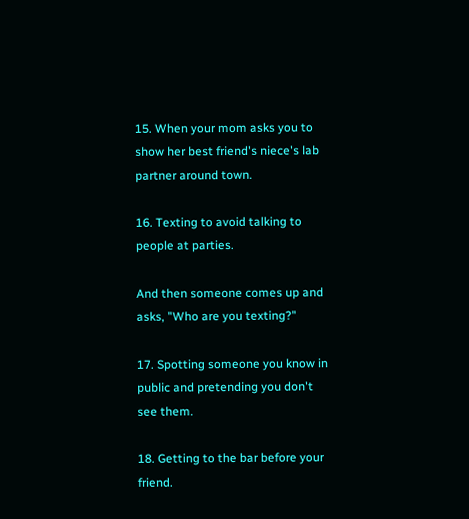15. When your mom asks you to show her best friend's niece's lab partner around town.

16. Texting to avoid talking to people at parties.

And then someone comes up and asks, "Who are you texting?"

17. Spotting someone you know in public and pretending you don't see them.

18. Getting to the bar before your friend.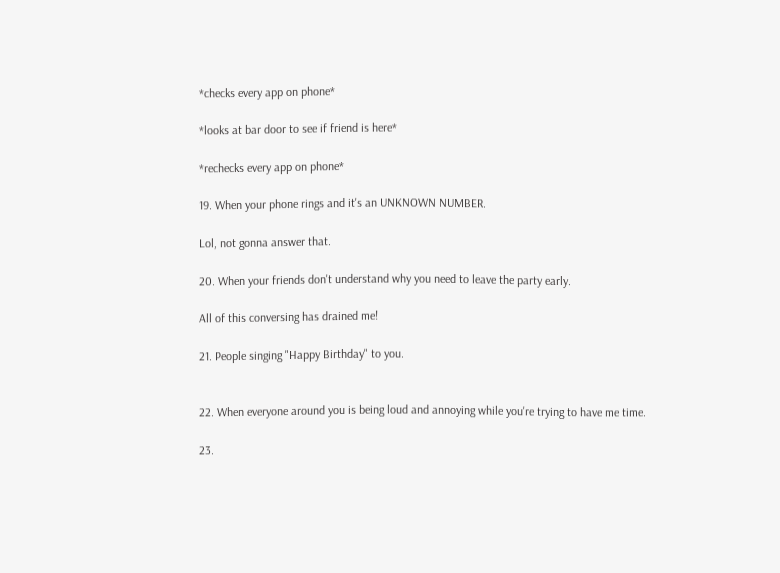*checks every app on phone*

*looks at bar door to see if friend is here*

*rechecks every app on phone*

19. When your phone rings and it's an UNKNOWN NUMBER.

Lol, not gonna answer that.

20. When your friends don't understand why you need to leave the party early.

All of this conversing has drained me!

21. People singing "Happy Birthday" to you.


22. When everyone around you is being loud and annoying while you're trying to have me time.

23.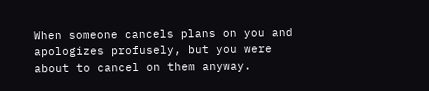When someone cancels plans on you and apologizes profusely, but you were about to cancel on them anyway.